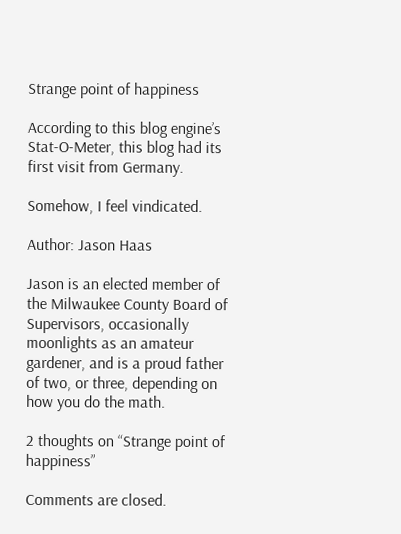Strange point of happiness

According to this blog engine’s Stat-O-Meter, this blog had its first visit from Germany.

Somehow, I feel vindicated.

Author: Jason Haas

Jason is an elected member of the Milwaukee County Board of Supervisors, occasionally moonlights as an amateur gardener, and is a proud father of two, or three, depending on how you do the math.

2 thoughts on “Strange point of happiness”

Comments are closed.